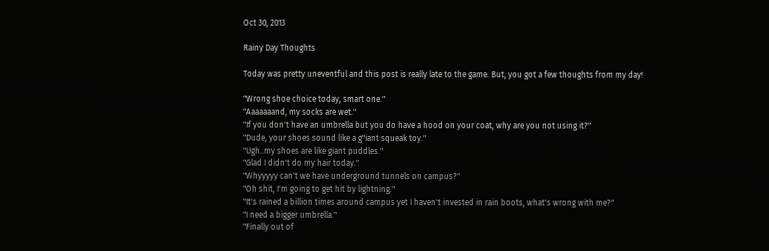Oct 30, 2013

Rainy Day Thoughts

Today was pretty uneventful and this post is really late to the game. But, you got a few thoughts from my day!

"Wrong shoe choice today, smart one."
"Aaaaaaand, my socks are wet."
"If you don't have an umbrella but you do have a hood on your coat, why are you not using it?"
"Dude, your shoes sound like a g"iant squeak toy."
"Ugh..my shoes are like giant puddles."
"Glad I didn't do my hair today."
"Whyyyyy can't we have underground tunnels on campus?"
"Oh shit, I'm going to get hit by lightning."
"It's rained a billion times around campus yet I haven't invested in rain boots, what's wrong with me?"
"I need a bigger umbrella."
"Finally out of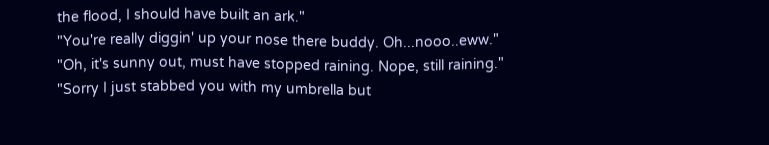the flood, I should have built an ark."
"You're really diggin' up your nose there buddy. Oh...nooo..eww."
"Oh, it's sunny out, must have stopped raining. Nope, still raining."
"Sorry I just stabbed you with my umbrella but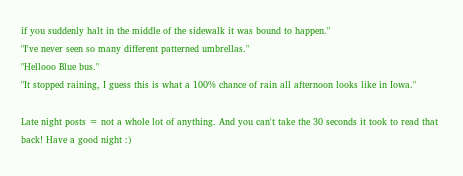if you suddenly halt in the middle of the sidewalk it was bound to happen."
"I've never seen so many different patterned umbrellas."
"Hellooo Blue bus."
"It stopped raining, I guess this is what a 100% chance of rain all afternoon looks like in Iowa."

Late night posts = not a whole lot of anything. And you can't take the 30 seconds it took to read that back! Have a good night :)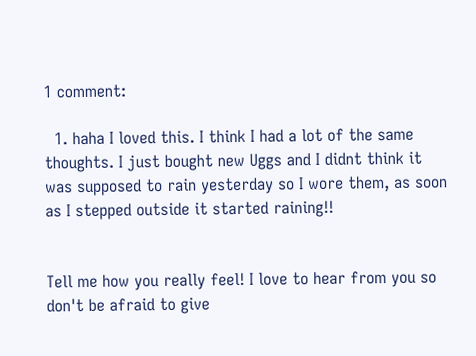1 comment:

  1. haha I loved this. I think I had a lot of the same thoughts. I just bought new Uggs and I didnt think it was supposed to rain yesterday so I wore them, as soon as I stepped outside it started raining!!


Tell me how you really feel! I love to hear from you so don't be afraid to give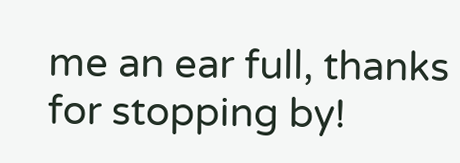me an ear full, thanks for stopping by!